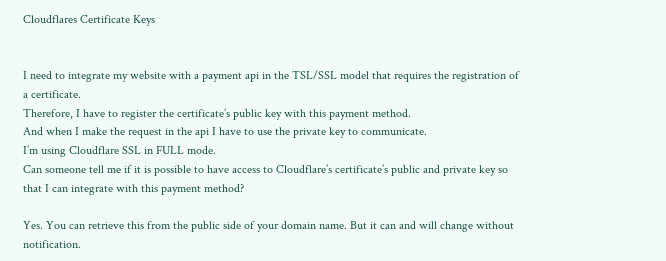Cloudflares Certificate Keys


I need to integrate my website with a payment api in the TSL/SSL model that requires the registration of a certificate.
Therefore, I have to register the certificate’s public key with this payment method.
And when I make the request in the api I have to use the private key to communicate.
I’m using Cloudflare SSL in FULL mode.
Can someone tell me if it is possible to have access to Cloudflare’s certificate’s public and private key so that I can integrate with this payment method?

Yes. You can retrieve this from the public side of your domain name. But it can and will change without notification.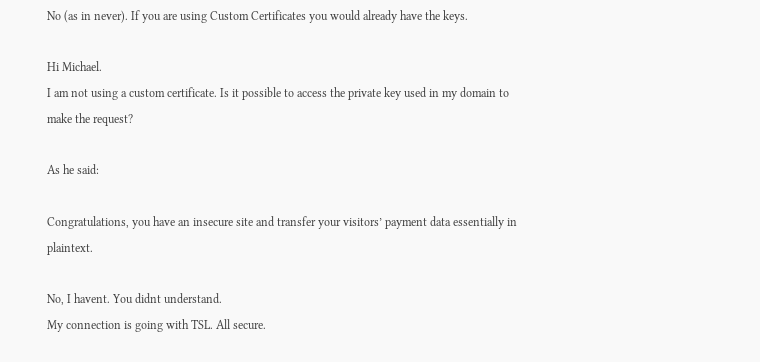No (as in never). If you are using Custom Certificates you would already have the keys.

Hi Michael.
I am not using a custom certificate. Is it possible to access the private key used in my domain to make the request?

As he said:

Congratulations, you have an insecure site and transfer your visitors’ payment data essentially in plaintext.

No, I havent. You didnt understand.
My connection is going with TSL. All secure.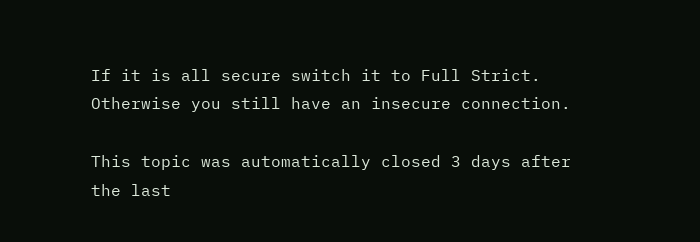If it is all secure switch it to Full Strict. Otherwise you still have an insecure connection.

This topic was automatically closed 3 days after the last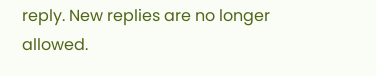reply. New replies are no longer allowed.